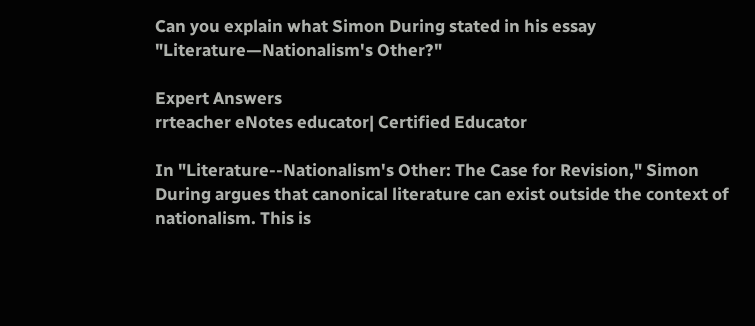Can you explain what Simon During stated in his essay "Literature—Nationalism's Other?"

Expert Answers
rrteacher eNotes educator| Certified Educator

In "Literature--Nationalism's Other: The Case for Revision," Simon During argues that canonical literature can exist outside the context of nationalism. This is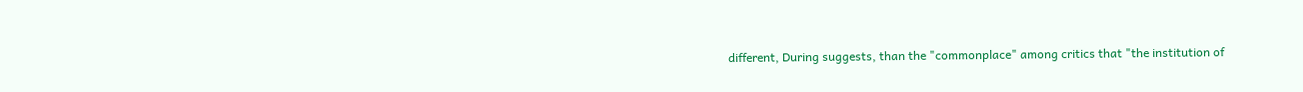different, During suggests, than the "commonplace" among critics that "the institution of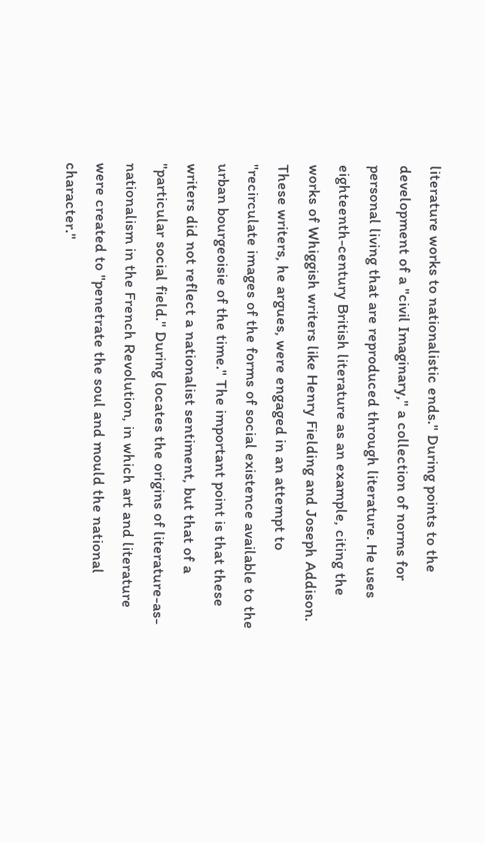literature works to nationalistic ends." During points to the development of a "civil Imaginary," a collection of norms for personal living that are reproduced through literature. He uses eighteenth-century British literature as an example, citing the works of Whiggish writers like Henry Fielding and Joseph Addison. These writers, he argues, were engaged in an attempt to "recirculate images of the forms of social existence available to the urban bourgeoisie of the time." The important point is that these writers did not reflect a nationalist sentiment, but that of a "particular social field." During locates the origins of literature-as-nationalism in the French Revolution, in which art and literature were created to "penetrate the soul and mould the national character."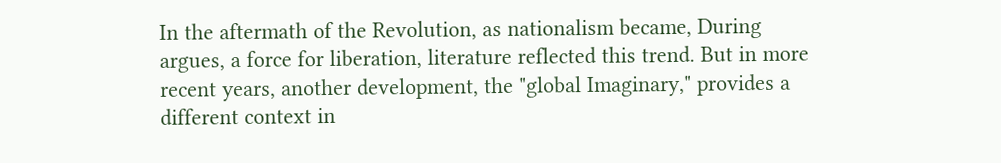In the aftermath of the Revolution, as nationalism became, During argues, a force for liberation, literature reflected this trend. But in more recent years, another development, the "global Imaginary," provides a different context in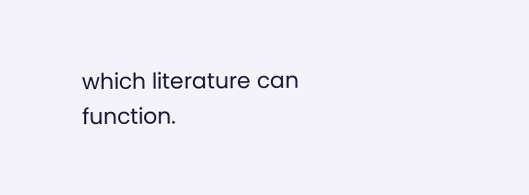which literature can function.